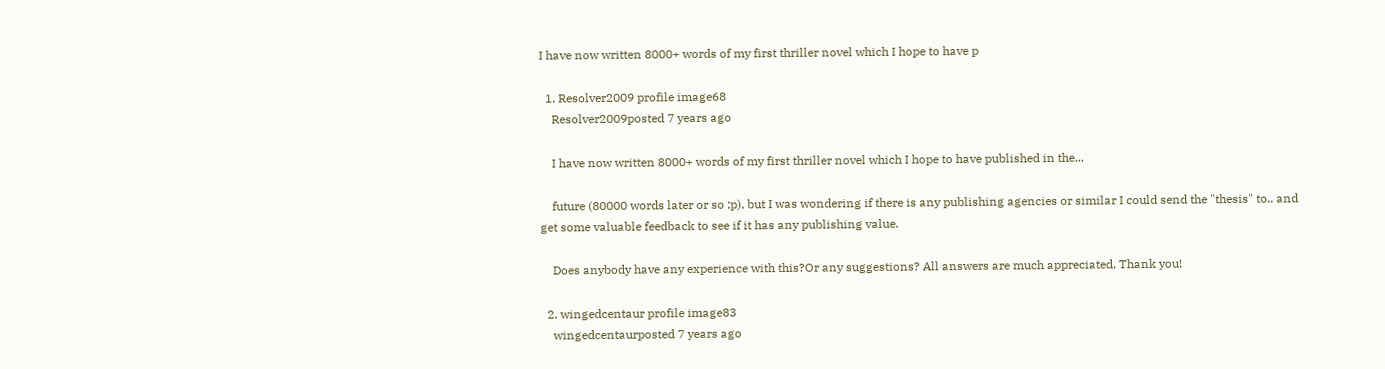I have now written 8000+ words of my first thriller novel which I hope to have p

  1. Resolver2009 profile image68
    Resolver2009posted 7 years ago

    I have now written 8000+ words of my first thriller novel which I hope to have published in the...

    future (80000 words later or so ;p), but I was wondering if there is any publishing agencies or similar I could send the "thesis" to.. and get some valuable feedback to see if it has any publishing value.

    Does anybody have any experience with this?Or any suggestions? All answers are much appreciated. Thank you!

  2. wingedcentaur profile image83
    wingedcentaurposted 7 years ago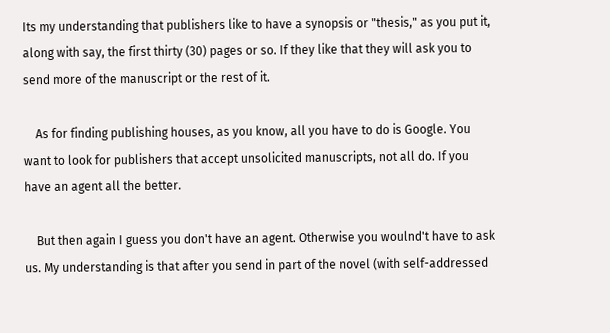Its my understanding that publishers like to have a synopsis or "thesis," as you put it, along with say, the first thirty (30) pages or so. If they like that they will ask you to send more of the manuscript or the rest of it.

    As for finding publishing houses, as you know, all you have to do is Google. You want to look for publishers that accept unsolicited manuscripts, not all do. If you have an agent all the better.

    But then again I guess you don't have an agent. Otherwise you woulnd't have to ask us. My understanding is that after you send in part of the novel (with self-addressed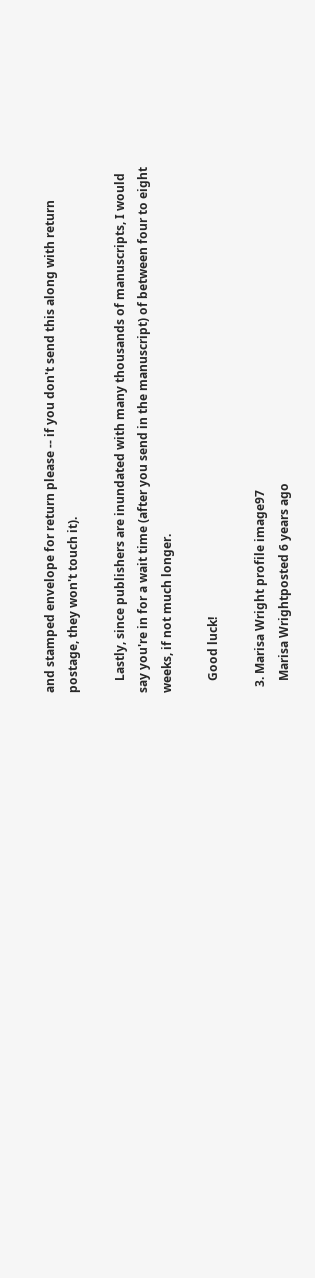and stamped envelope for return please -- if you don't send this along with return postage, they won't touch it).

    Lastly, since publishers are inundated with many thousands of manuscripts, I would say you're in for a wait time (after you send in the manuscript) of between four to eight weeks, if not much longer.

    Good luck!

  3. Marisa Wright profile image97
    Marisa Wrightposted 6 years ago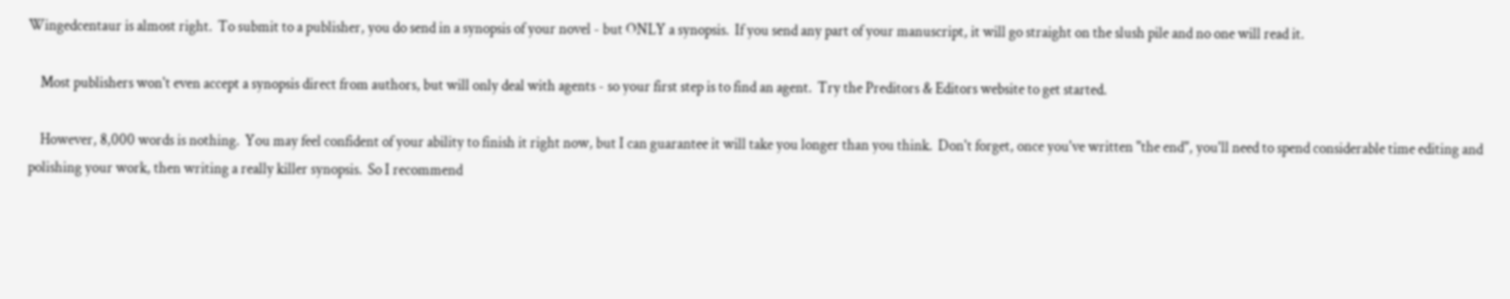Wingedcentaur is almost right.  To submit to a publisher, you do send in a synopsis of your novel - but ONLY a synopsis.  If you send any part of your manuscript, it will go straight on the slush pile and no one will read it.

    Most publishers won't even accept a synopsis direct from authors, but will only deal with agents - so your first step is to find an agent.  Try the Preditors & Editors website to get started.

    However, 8,000 words is nothing.  You may feel confident of your ability to finish it right now, but I can guarantee it will take you longer than you think.  Don't forget, once you've written "the end", you'll need to spend considerable time editing and polishing your work, then writing a really killer synopsis.  So I recommend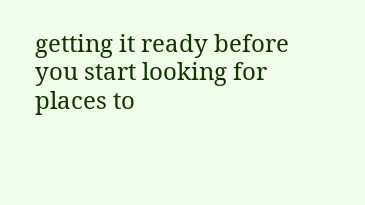getting it ready before you start looking for places to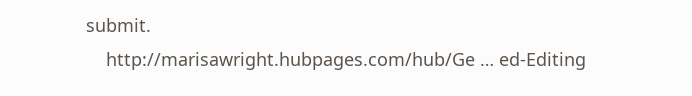submit.
    http://marisawright.hubpages.com/hub/Ge … ed-Editing